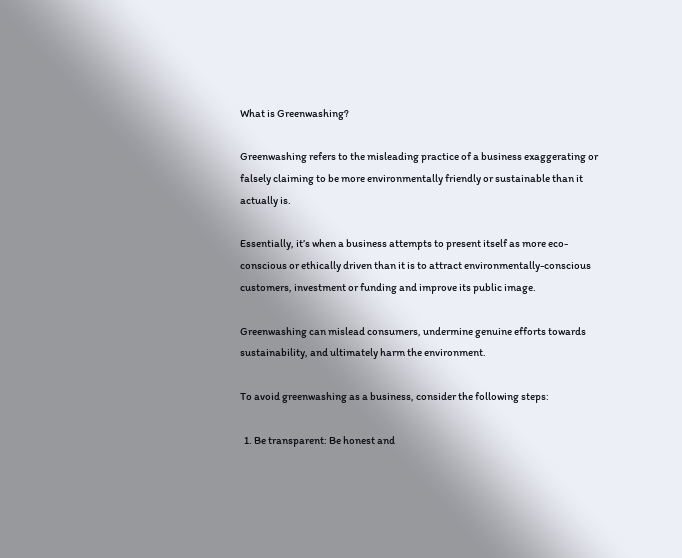What is Greenwashing?

Greenwashing refers to the misleading practice of a business exaggerating or falsely claiming to be more environmentally friendly or sustainable than it actually is.

Essentially, it’s when a business attempts to present itself as more eco-conscious or ethically driven than it is to attract environmentally-conscious customers, investment or funding and improve its public image.

Greenwashing can mislead consumers, undermine genuine efforts towards sustainability, and ultimately harm the environment.

To avoid greenwashing as a business, consider the following steps:

  1. Be transparent: Be honest and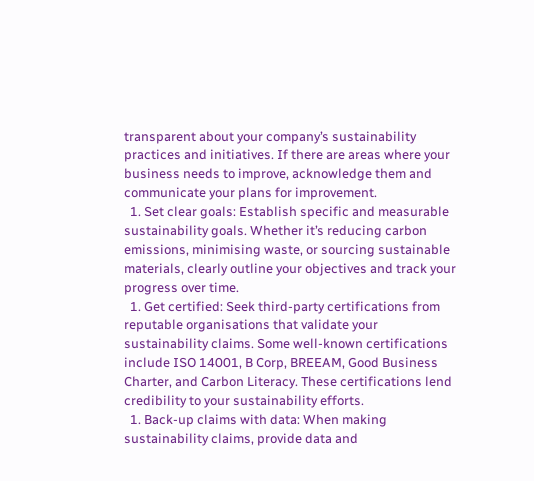transparent about your company’s sustainability practices and initiatives. If there are areas where your business needs to improve, acknowledge them and communicate your plans for improvement.
  1. Set clear goals: Establish specific and measurable sustainability goals. Whether it’s reducing carbon emissions, minimising waste, or sourcing sustainable materials, clearly outline your objectives and track your progress over time.
  1. Get certified: Seek third-party certifications from reputable organisations that validate your sustainability claims. Some well-known certifications include ISO 14001, B Corp, BREEAM, Good Business Charter, and Carbon Literacy. These certifications lend credibility to your sustainability efforts.
  1. Back-up claims with data: When making sustainability claims, provide data and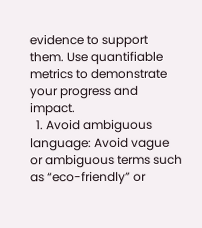evidence to support them. Use quantifiable metrics to demonstrate your progress and impact.
  1. Avoid ambiguous language: Avoid vague or ambiguous terms such as “eco-friendly” or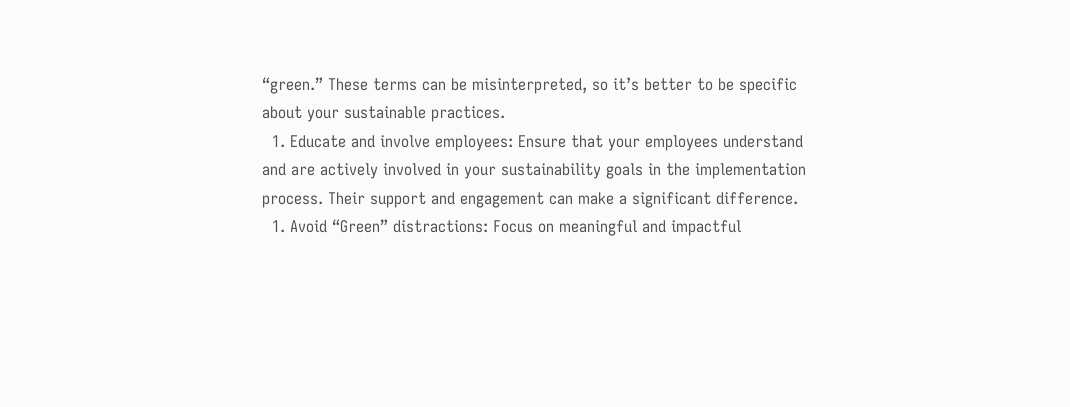“green.” These terms can be misinterpreted, so it’s better to be specific about your sustainable practices.
  1. Educate and involve employees: Ensure that your employees understand and are actively involved in your sustainability goals in the implementation process. Their support and engagement can make a significant difference.
  1. Avoid “Green” distractions: Focus on meaningful and impactful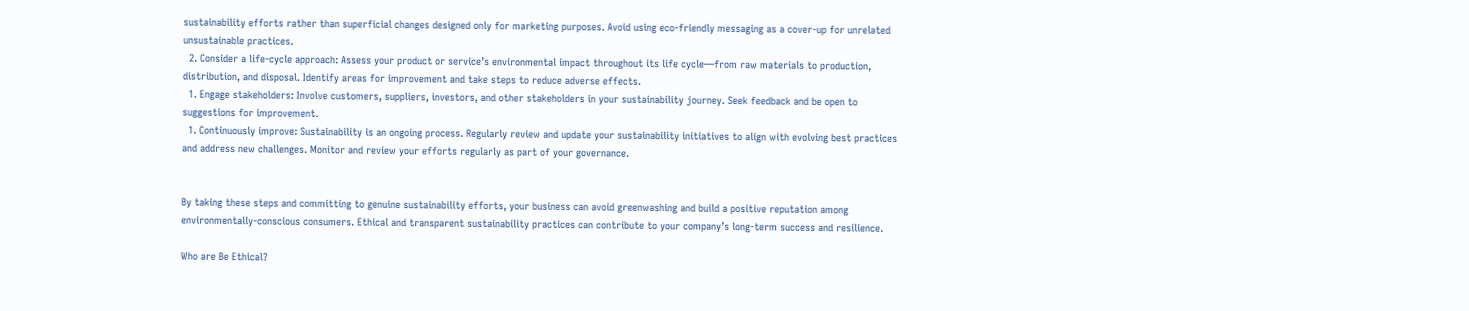sustainability efforts rather than superficial changes designed only for marketing purposes. Avoid using eco-friendly messaging as a cover-up for unrelated unsustainable practices.
  2. Consider a life-cycle approach: Assess your product or service’s environmental impact throughout its life cycle—from raw materials to production, distribution, and disposal. Identify areas for improvement and take steps to reduce adverse effects.
  1. Engage stakeholders: Involve customers, suppliers, investors, and other stakeholders in your sustainability journey. Seek feedback and be open to suggestions for improvement.
  1. Continuously improve: Sustainability is an ongoing process. Regularly review and update your sustainability initiatives to align with evolving best practices and address new challenges. Monitor and review your efforts regularly as part of your governance.


By taking these steps and committing to genuine sustainability efforts, your business can avoid greenwashing and build a positive reputation among environmentally-conscious consumers. Ethical and transparent sustainability practices can contribute to your company’s long-term success and resilience.

Who are Be Ethical?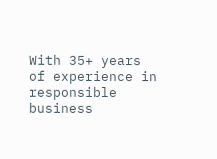With 35+ years of experience in responsible business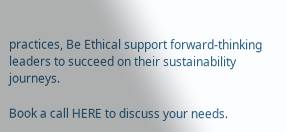practices, Be Ethical support forward-thinking leaders to succeed on their sustainability journeys.

Book a call HERE to discuss your needs.